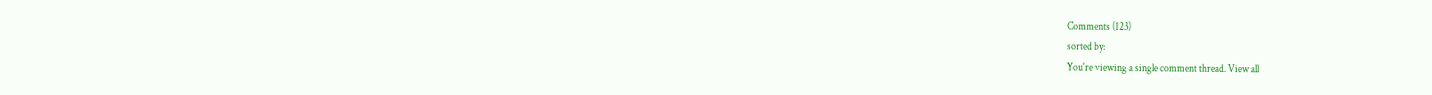Comments (123)
sorted by:
You're viewing a single comment thread. View all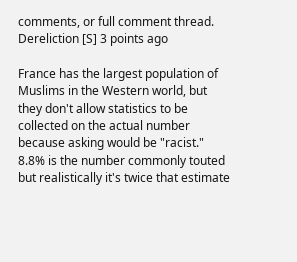comments, or full comment thread.
Dereliction [S] 3 points ago

France has the largest population of Muslims in the Western world, but they don't allow statistics to be collected on the actual number because asking would be "racist." 8.8% is the number commonly touted but realistically it's twice that estimate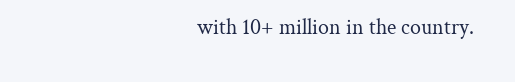with 10+ million in the country.